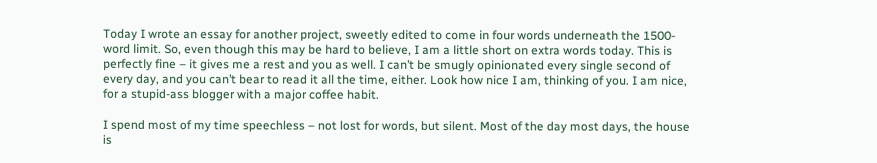Today I wrote an essay for another project, sweetly edited to come in four words underneath the 1500-word limit. So, even though this may be hard to believe, I am a little short on extra words today. This is perfectly fine – it gives me a rest and you as well. I can’t be smugly opinionated every single second of every day, and you can’t bear to read it all the time, either. Look how nice I am, thinking of you. I am nice, for a stupid-ass blogger with a major coffee habit.

I spend most of my time speechless – not lost for words, but silent. Most of the day most days, the house is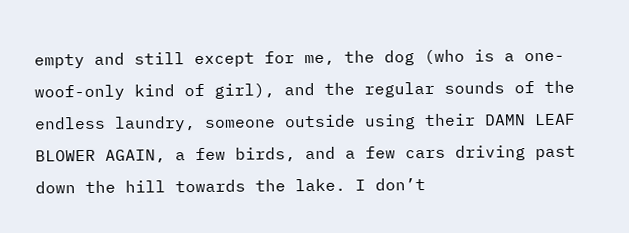empty and still except for me, the dog (who is a one-woof-only kind of girl), and the regular sounds of the endless laundry, someone outside using their DAMN LEAF BLOWER AGAIN, a few birds, and a few cars driving past down the hill towards the lake. I don’t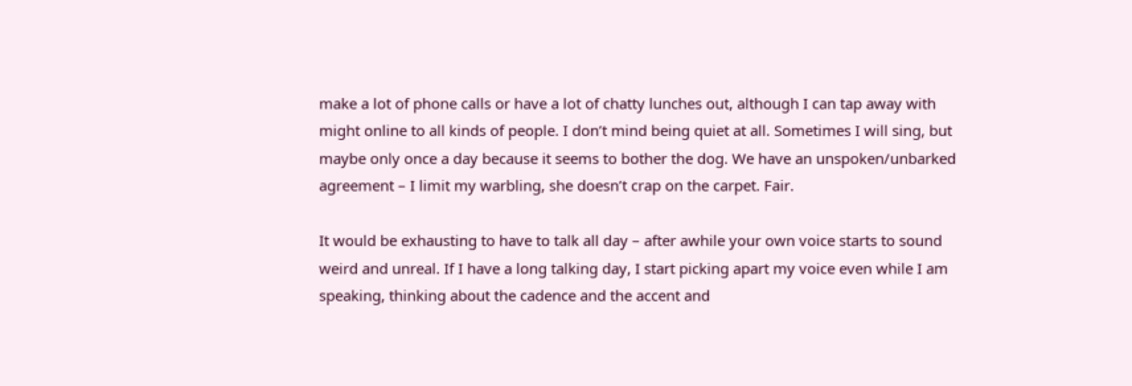make a lot of phone calls or have a lot of chatty lunches out, although I can tap away with might online to all kinds of people. I don’t mind being quiet at all. Sometimes I will sing, but maybe only once a day because it seems to bother the dog. We have an unspoken/unbarked agreement – I limit my warbling, she doesn’t crap on the carpet. Fair.

It would be exhausting to have to talk all day – after awhile your own voice starts to sound weird and unreal. If I have a long talking day, I start picking apart my voice even while I am speaking, thinking about the cadence and the accent and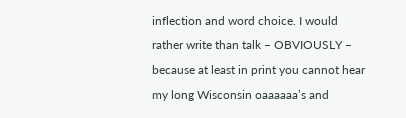inflection and word choice. I would rather write than talk – OBVIOUSLY – because at least in print you cannot hear my long Wisconsin oaaaaaa’s and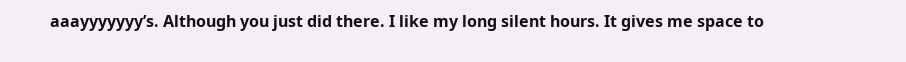aaayyyyyyy’s. Although you just did there. I like my long silent hours. It gives me space to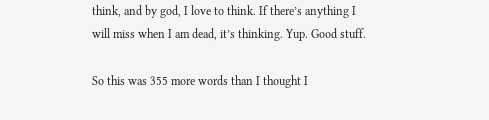think, and by god, I love to think. If there’s anything I will miss when I am dead, it’s thinking. Yup. Good stuff.

So this was 355 more words than I thought I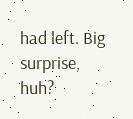had left. Big surprise, huh?